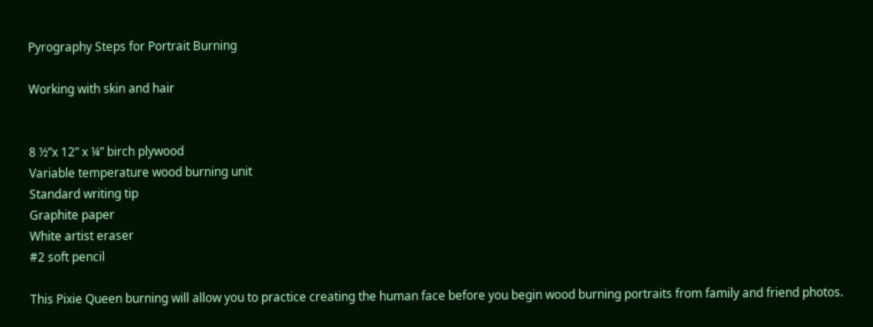Pyrography Steps for Portrait Burning

Working with skin and hair


8 ½”x 12” x ¼” birch plywood
Variable temperature wood burning unit
Standard writing tip
Graphite paper
White artist eraser
#2 soft pencil

This Pixie Queen burning will allow you to practice creating the human face before you begin wood burning portraits from family and friend photos.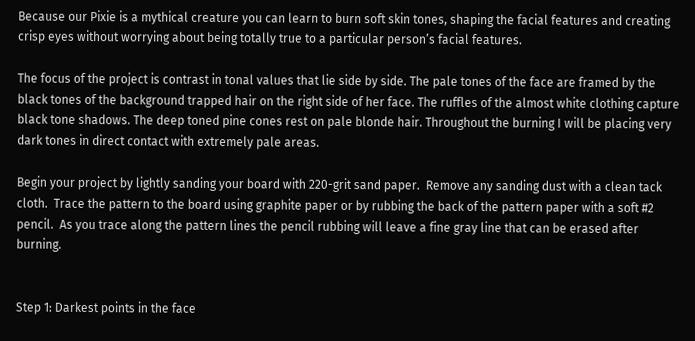Because our Pixie is a mythical creature you can learn to burn soft skin tones, shaping the facial features and creating crisp eyes without worrying about being totally true to a particular person’s facial features.

The focus of the project is contrast in tonal values that lie side by side. The pale tones of the face are framed by the black tones of the background trapped hair on the right side of her face. The ruffles of the almost white clothing capture black tone shadows. The deep toned pine cones rest on pale blonde hair. Throughout the burning I will be placing very dark tones in direct contact with extremely pale areas.

Begin your project by lightly sanding your board with 220-grit sand paper.  Remove any sanding dust with a clean tack cloth.  Trace the pattern to the board using graphite paper or by rubbing the back of the pattern paper with a soft #2 pencil.  As you trace along the pattern lines the pencil rubbing will leave a fine gray line that can be erased after burning.


Step 1: Darkest points in the face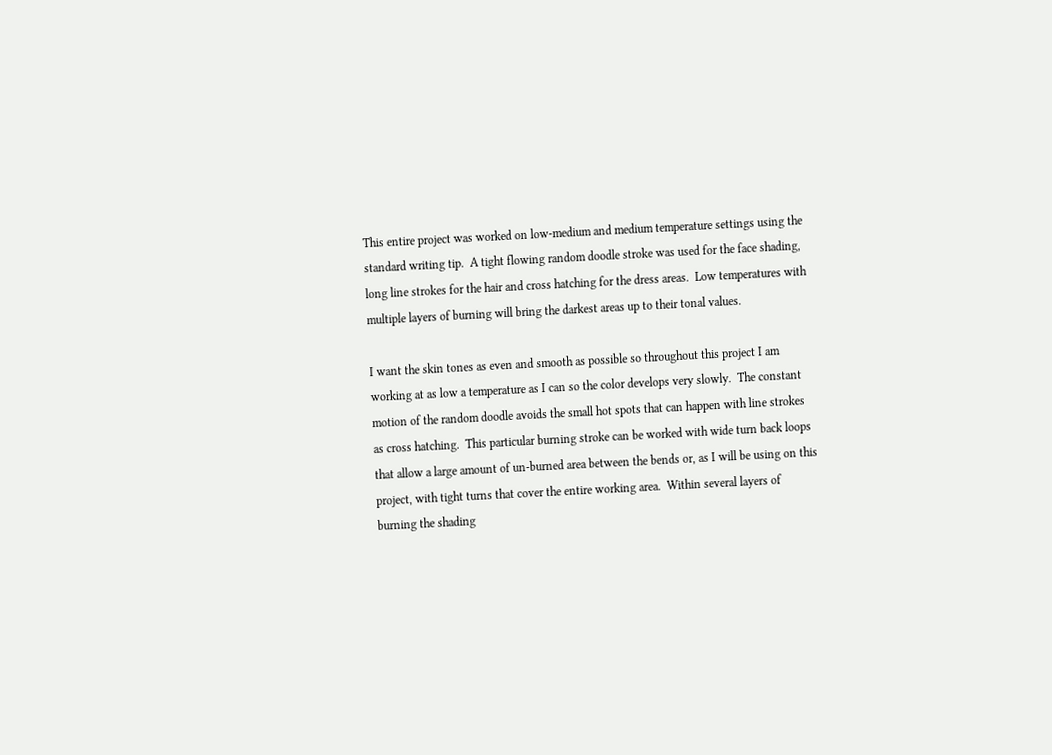This entire project was worked on low-medium and medium temperature settings using the standard writing tip.  A tight flowing random doodle stroke was used for the face shading, long line strokes for the hair and cross hatching for the dress areas.  Low temperatures with multiple layers of burning will bring the darkest areas up to their tonal values.

I want the skin tones as even and smooth as possible so throughout this project I am working at as low a temperature as I can so the color develops very slowly.  The constant motion of the random doodle avoids the small hot spots that can happen with line strokes as cross hatching.  This particular burning stroke can be worked with wide turn back loops that allow a large amount of un-burned area between the bends or, as I will be using on this project, with tight turns that cover the entire working area.  Within several layers of burning the shading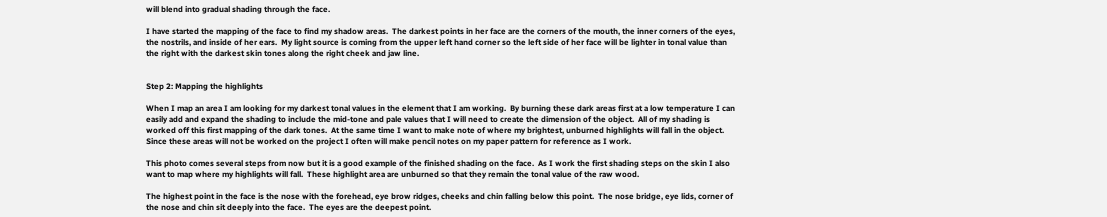will blend into gradual shading through the face.

I have started the mapping of the face to find my shadow areas.  The darkest points in her face are the corners of the mouth, the inner corners of the eyes, the nostrils, and inside of her ears.  My light source is coming from the upper left hand corner so the left side of her face will be lighter in tonal value than the right with the darkest skin tones along the right cheek and jaw line.


Step 2: Mapping the highlights

When I map an area I am looking for my darkest tonal values in the element that I am working.  By burning these dark areas first at a low temperature I can easily add and expand the shading to include the mid-tone and pale values that I will need to create the dimension of the object.  All of my shading is worked off this first mapping of the dark tones.  At the same time I want to make note of where my brightest, unburned highlights will fall in the object.  Since these areas will not be worked on the project I often will make pencil notes on my paper pattern for reference as I work.

This photo comes several steps from now but it is a good example of the finished shading on the face.  As I work the first shading steps on the skin I also want to map where my highlights will fall.  These highlight area are unburned so that they remain the tonal value of the raw wood.

The highest point in the face is the nose with the forehead, eye brow ridges, cheeks and chin falling below this point.  The nose bridge, eye lids, corner of the nose and chin sit deeply into the face.  The eyes are the deepest point.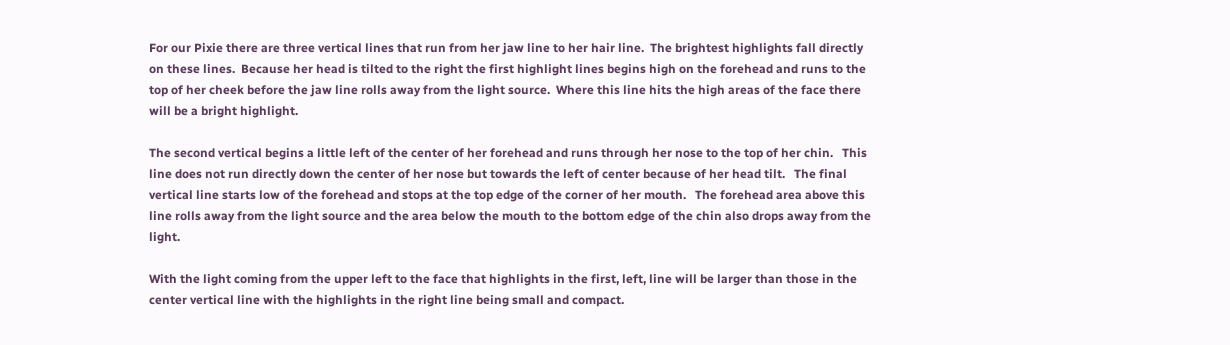For our Pixie there are three vertical lines that run from her jaw line to her hair line.  The brightest highlights fall directly on these lines.  Because her head is tilted to the right the first highlight lines begins high on the forehead and runs to the top of her cheek before the jaw line rolls away from the light source.  Where this line hits the high areas of the face there will be a bright highlight.

The second vertical begins a little left of the center of her forehead and runs through her nose to the top of her chin.   This line does not run directly down the center of her nose but towards the left of center because of her head tilt.   The final vertical line starts low of the forehead and stops at the top edge of the corner of her mouth.   The forehead area above this line rolls away from the light source and the area below the mouth to the bottom edge of the chin also drops away from the light.

With the light coming from the upper left to the face that highlights in the first, left, line will be larger than those in the center vertical line with the highlights in the right line being small and compact.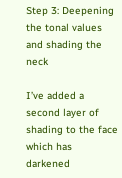Step 3: Deepening the tonal values and shading the neck

I’ve added a second layer of shading to the face which has darkened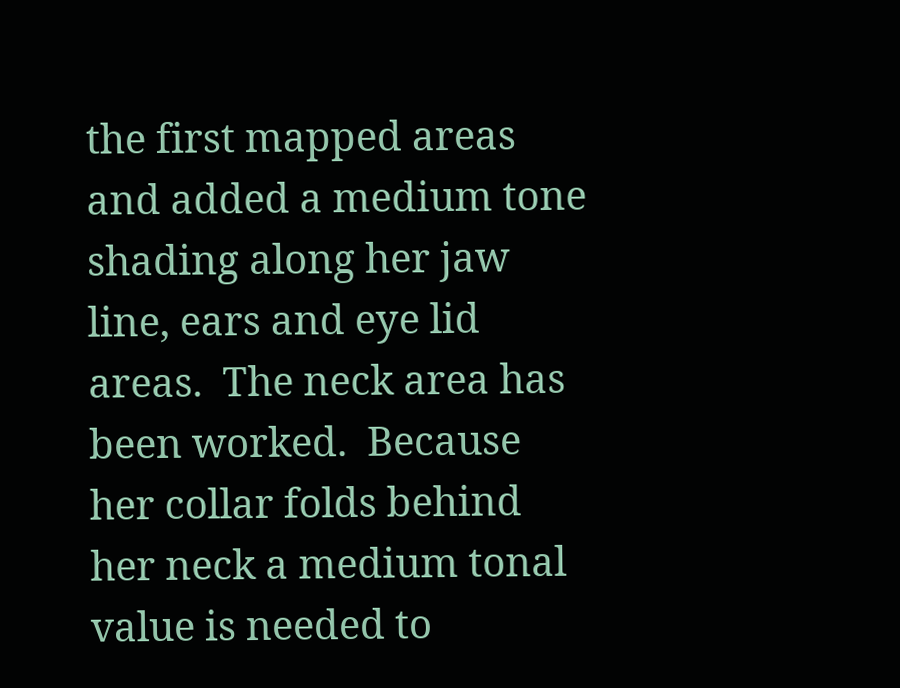the first mapped areas and added a medium tone shading along her jaw line, ears and eye lid areas.  The neck area has been worked.  Because her collar folds behind her neck a medium tonal value is needed to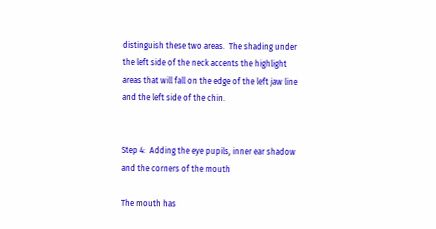distinguish these two areas.  The shading under the left side of the neck accents the highlight areas that will fall on the edge of the left jaw line and the left side of the chin.


Step 4:  Adding the eye pupils, inner ear shadow and the corners of the mouth

The mouth has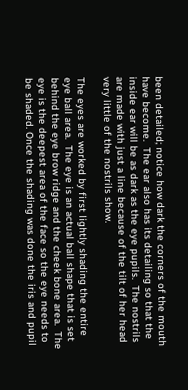been detailed; notice how dark the corners of the mouth have become.  The ear also has its detailing so that the inside ear will be as dark as the eye pupils.  The nostrils are made with just a line because of the tilt of her head very little of the nostrils show.

The eyes are worked by first lightly shading the entire eye ball area.  The eye is an actual ball shape that is set behind the eye brow ridge and the cheek bone area.  The eye is the deepest area of the face so the eye needs to be shaded. Once the shading was done the iris and pupil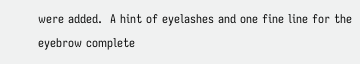were added.  A hint of eyelashes and one fine line for the eyebrow complete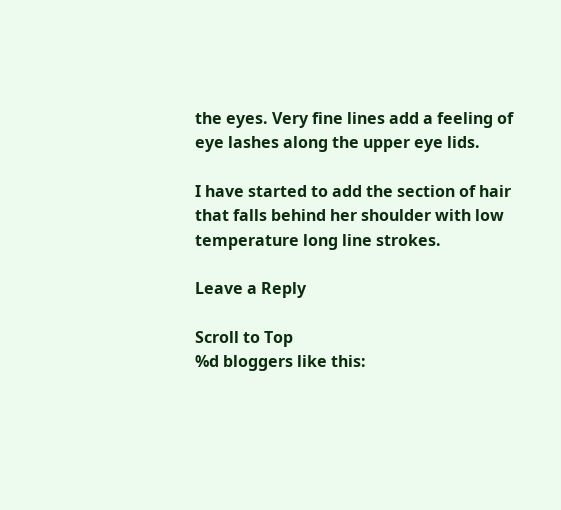the eyes. Very fine lines add a feeling of eye lashes along the upper eye lids.

I have started to add the section of hair that falls behind her shoulder with low temperature long line strokes.

Leave a Reply

Scroll to Top
%d bloggers like this: